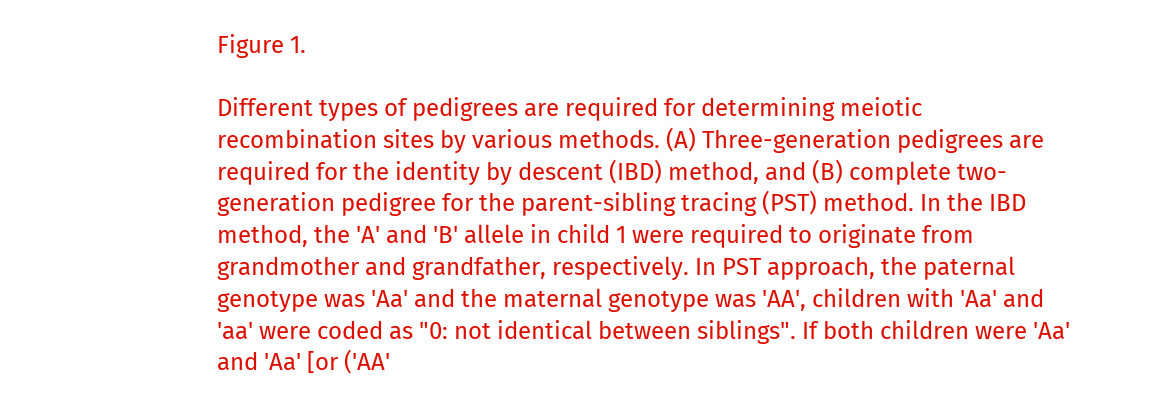Figure 1.

Different types of pedigrees are required for determining meiotic recombination sites by various methods. (A) Three-generation pedigrees are required for the identity by descent (IBD) method, and (B) complete two-generation pedigree for the parent-sibling tracing (PST) method. In the IBD method, the 'A' and 'B' allele in child 1 were required to originate from grandmother and grandfather, respectively. In PST approach, the paternal genotype was 'Aa' and the maternal genotype was 'AA', children with 'Aa' and 'aa' were coded as "0: not identical between siblings". If both children were 'Aa' and 'Aa' [or ('AA'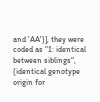and 'AA')], they were coded as "1: identical between siblings", (identical genotype origin for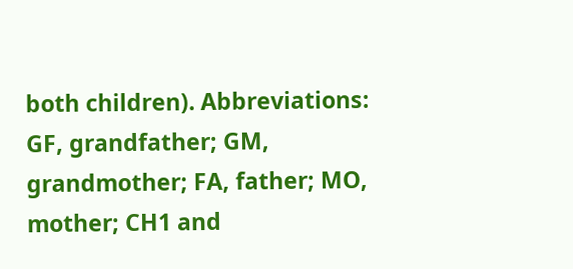both children). Abbreviations: GF, grandfather; GM, grandmother; FA, father; MO, mother; CH1 and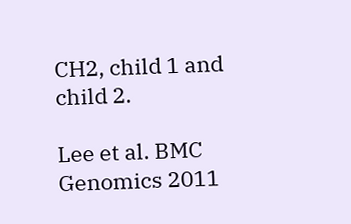CH2, child 1 and child 2.

Lee et al. BMC Genomics 2011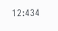12:434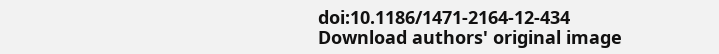doi:10.1186/1471-2164-12-434
Download authors' original image